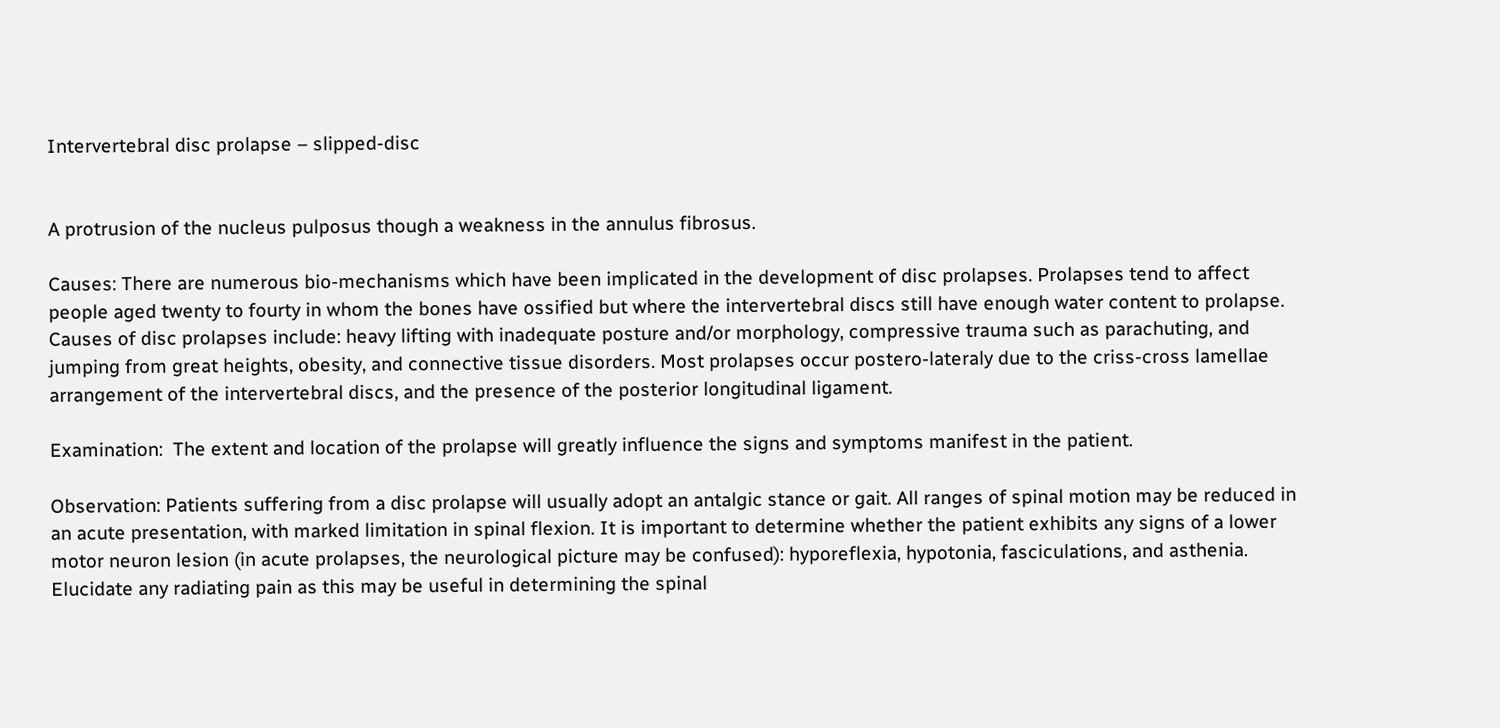Intervertebral disc prolapse – slipped-disc


A protrusion of the nucleus pulposus though a weakness in the annulus fibrosus.

Causes: There are numerous bio-mechanisms which have been implicated in the development of disc prolapses. Prolapses tend to affect people aged twenty to fourty in whom the bones have ossified but where the intervertebral discs still have enough water content to prolapse. Causes of disc prolapses include: heavy lifting with inadequate posture and/or morphology, compressive trauma such as parachuting, and jumping from great heights, obesity, and connective tissue disorders. Most prolapses occur postero-lateraly due to the criss-cross lamellae arrangement of the intervertebral discs, and the presence of the posterior longitudinal ligament.

Examination:  The extent and location of the prolapse will greatly influence the signs and symptoms manifest in the patient.

Observation: Patients suffering from a disc prolapse will usually adopt an antalgic stance or gait. All ranges of spinal motion may be reduced in an acute presentation, with marked limitation in spinal flexion. It is important to determine whether the patient exhibits any signs of a lower motor neuron lesion (in acute prolapses, the neurological picture may be confused): hyporeflexia, hypotonia, fasciculations, and asthenia. Elucidate any radiating pain as this may be useful in determining the spinal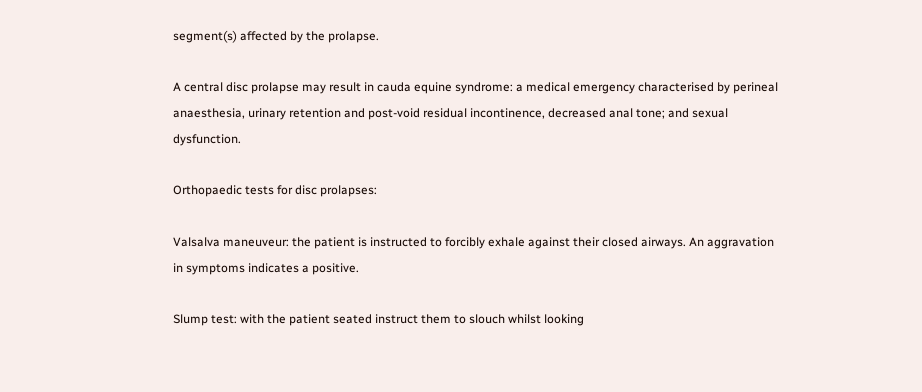segment(s) affected by the prolapse.

A central disc prolapse may result in cauda equine syndrome: a medical emergency characterised by perineal anaesthesia, urinary retention and post-void residual incontinence, decreased anal tone; and sexual dysfunction.

Orthopaedic tests for disc prolapses:

Valsalva maneuveur: the patient is instructed to forcibly exhale against their closed airways. An aggravation in symptoms indicates a positive.

Slump test: with the patient seated instruct them to slouch whilst looking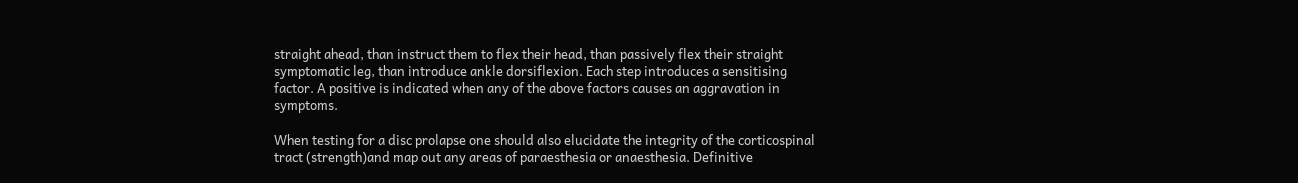straight ahead, than instruct them to flex their head, than passively flex their straight symptomatic leg, than introduce ankle dorsiflexion. Each step introduces a sensitising factor. A positive is indicated when any of the above factors causes an aggravation in symptoms.

When testing for a disc prolapse one should also elucidate the integrity of the corticospinal tract (strength)and map out any areas of paraesthesia or anaesthesia. Definitive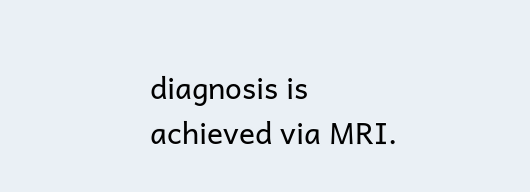diagnosis is achieved via MRI.